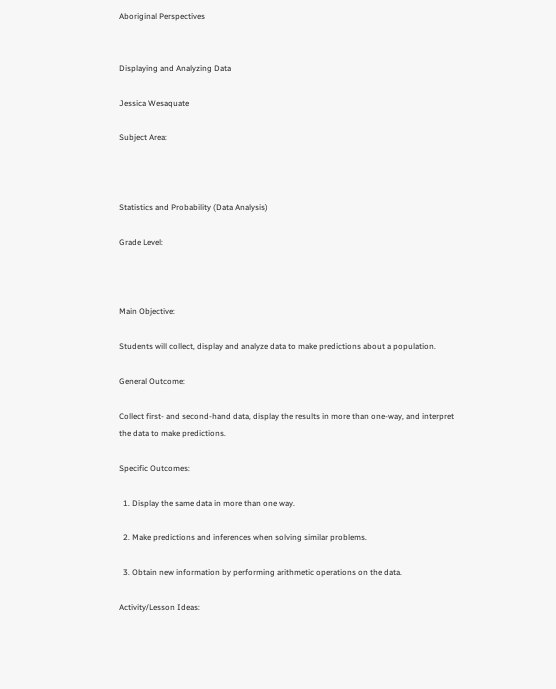Aboriginal Perspectives


Displaying and Analyzing Data

Jessica Wesaquate

Subject Area:



Statistics and Probability (Data Analysis)

Grade Level:



Main Objective:

Students will collect, display and analyze data to make predictions about a population.

General Outcome:

Collect first- and second-hand data, display the results in more than one-way, and interpret the data to make predictions.

Specific Outcomes:

  1. Display the same data in more than one way.

  2. Make predictions and inferences when solving similar problems.

  3. Obtain new information by performing arithmetic operations on the data.

Activity/Lesson Ideas: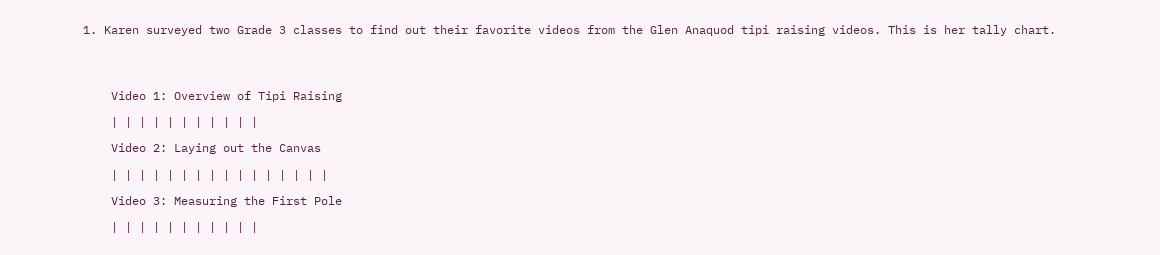1. Karen surveyed two Grade 3 classes to find out their favorite videos from the Glen Anaquod tipi raising videos. This is her tally chart.




    Video 1: Overview of Tipi Raising

    | | | | | | | | | | |

    Video 2: Laying out the Canvas

    | | | | | | | | | | | | | | | |

    Video 3: Measuring the First Pole

    | | | | | | | | | | |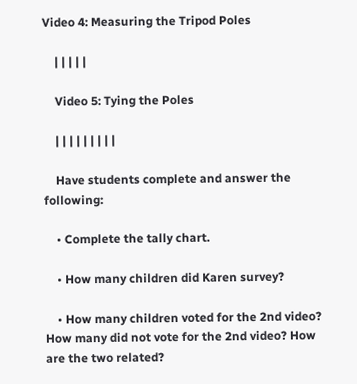Video 4: Measuring the Tripod Poles

    | | | | |

    Video 5: Tying the Poles

    | | | | | | | | |

    Have students complete and answer the following:

    • Complete the tally chart.

    • How many children did Karen survey?

    • How many children voted for the 2nd video? How many did not vote for the 2nd video? How are the two related?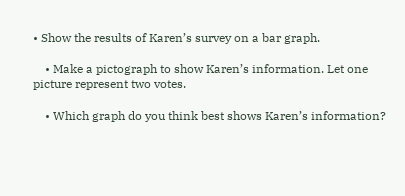• Show the results of Karen’s survey on a bar graph.

    • Make a pictograph to show Karen’s information. Let one picture represent two votes.

    • Which graph do you think best shows Karen’s information?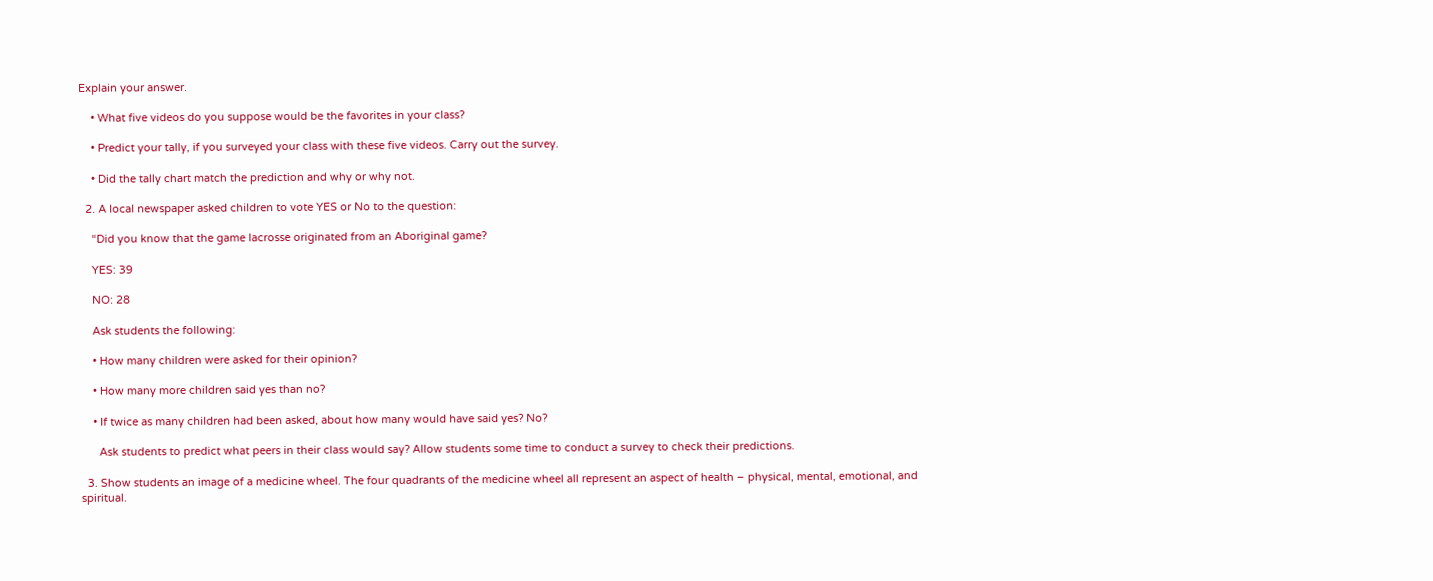Explain your answer.

    • What five videos do you suppose would be the favorites in your class?

    • Predict your tally, if you surveyed your class with these five videos. Carry out the survey.

    • Did the tally chart match the prediction and why or why not.

  2. A local newspaper asked children to vote YES or No to the question:

    “Did you know that the game lacrosse originated from an Aboriginal game?

    YES: 39

    NO: 28

    Ask students the following:

    • How many children were asked for their opinion?

    • How many more children said yes than no?

    • If twice as many children had been asked, about how many would have said yes? No?

      Ask students to predict what peers in their class would say? Allow students some time to conduct a survey to check their predictions.

  3. Show students an image of a medicine wheel. The four quadrants of the medicine wheel all represent an aspect of health – physical, mental, emotional, and spiritual.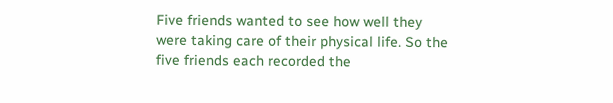Five friends wanted to see how well they were taking care of their physical life. So the five friends each recorded the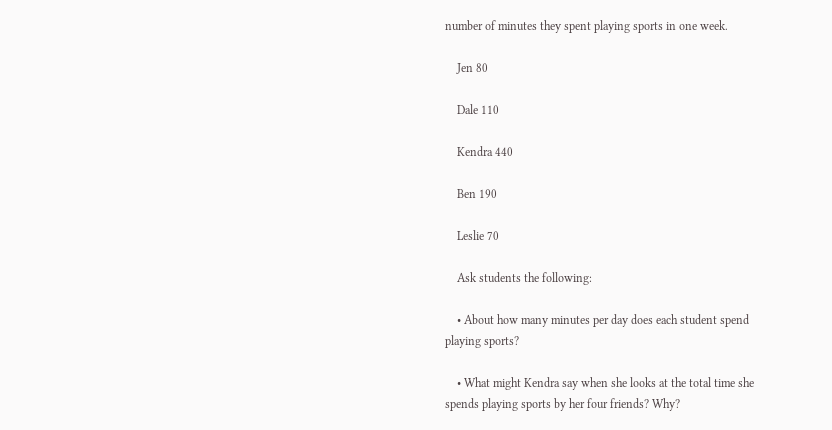number of minutes they spent playing sports in one week.

    Jen 80

    Dale 110

    Kendra 440

    Ben 190

    Leslie 70

    Ask students the following:

    • About how many minutes per day does each student spend playing sports?

    • What might Kendra say when she looks at the total time she spends playing sports by her four friends? Why?